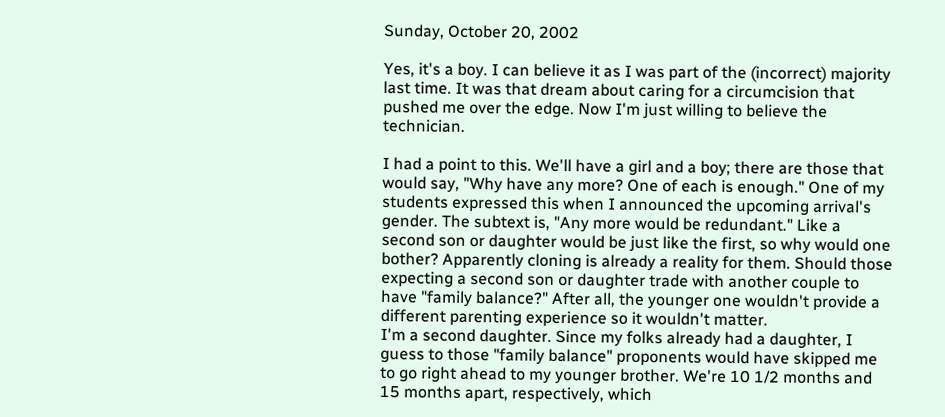Sunday, October 20, 2002

Yes, it's a boy. I can believe it as I was part of the (incorrect) majority last time. It was that dream about caring for a circumcision that pushed me over the edge. Now I'm just willing to believe the technician.

I had a point to this. We'll have a girl and a boy; there are those that would say, "Why have any more? One of each is enough." One of my students expressed this when I announced the upcoming arrival's gender. The subtext is, "Any more would be redundant." Like a second son or daughter would be just like the first, so why would one bother? Apparently cloning is already a reality for them. Should those expecting a second son or daughter trade with another couple to have "family balance?" After all, the younger one wouldn't provide a different parenting experience so it wouldn't matter.
I'm a second daughter. Since my folks already had a daughter, I guess to those "family balance" proponents would have skipped me to go right ahead to my younger brother. We're 10 1/2 months and 15 months apart, respectively, which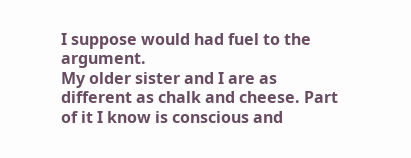I suppose would had fuel to the argument.
My older sister and I are as different as chalk and cheese. Part of it I know is conscious and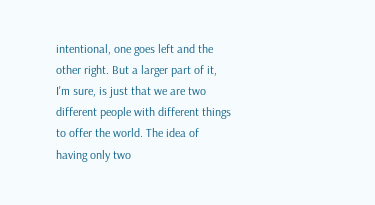intentional, one goes left and the other right. But a larger part of it, I'm sure, is just that we are two different people with different things to offer the world. The idea of having only two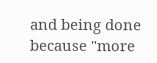and being done because "more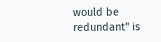would be redundant" is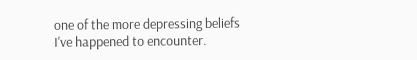one of the more depressing beliefs I've happened to encounter.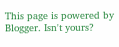This page is powered by Blogger. Isn't yours?